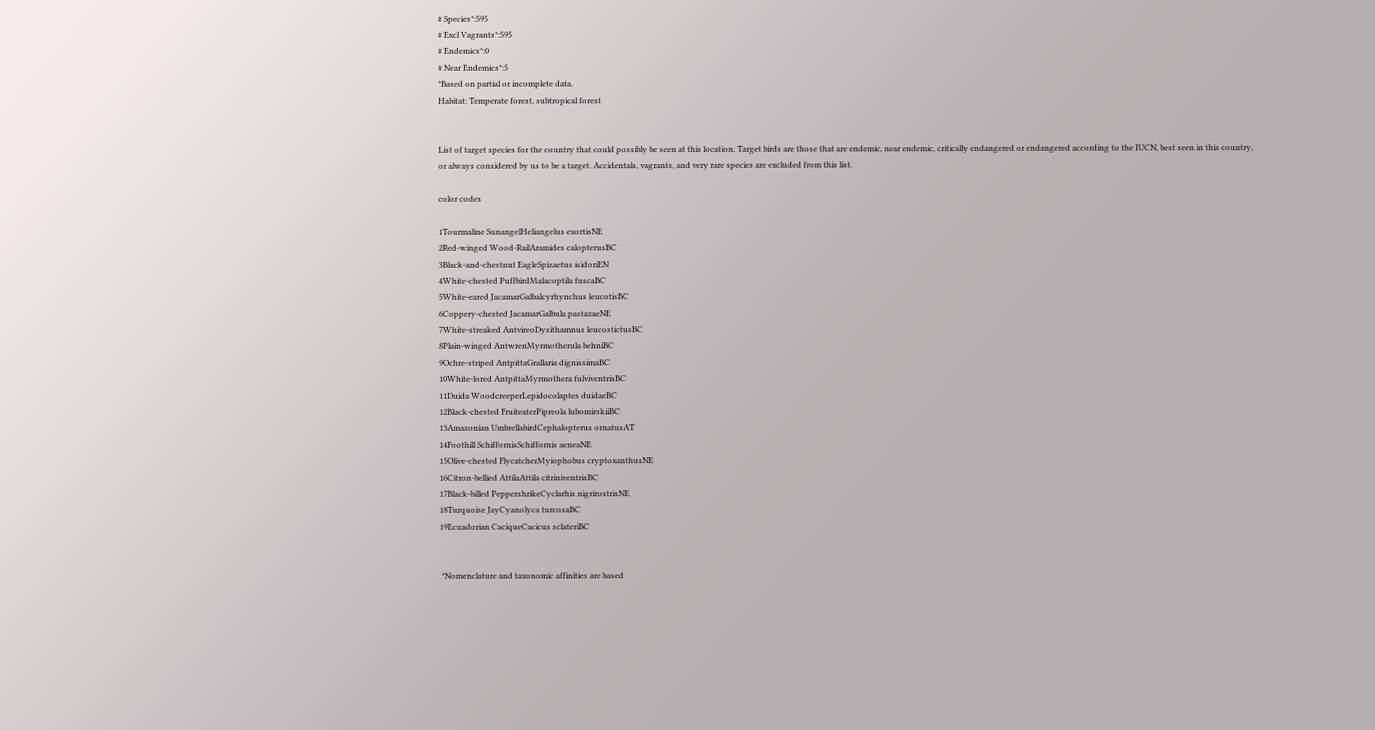# Species*:595
# Excl Vagrants*:595
# Endemics*:0
# Near Endemics*:5
*Based on partial or incomplete data.
Habitat: Temperate forest, subtropical forest


List of target species for the country that could possibly be seen at this location. Target birds are those that are endemic, near endemic, critically endangered or endangered according to the IUCN, best seen in this country, or always considered by us to be a target. Accidentals, vagrants, and very rare species are excluded from this list.

color codes

1Tourmaline SunangelHeliangelus exortisNE
2Red-winged Wood-RailAramides calopterusBC
3Black-and-chestnut EagleSpizaetus isidoriEN
4White-chested PuffbirdMalacoptila fuscaBC
5White-eared JacamarGalbalcyrhynchus leucotisBC
6Coppery-chested JacamarGalbula pastazaeNE
7White-streaked AntvireoDysithamnus leucostictusBC
8Plain-winged AntwrenMyrmotherula behniBC
9Ochre-striped AntpittaGrallaria dignissimaBC
10White-lored AntpittaMyrmothera fulviventrisBC
11Duida WoodcreeperLepidocolaptes duidaeBC
12Black-chested FruiteaterPipreola lubomirskiiBC
13Amazonian UmbrellabirdCephalopterus ornatusAT
14Foothill SchiffornisSchiffornis aeneaNE
15Olive-chested FlycatcherMyiophobus cryptoxanthusNE
16Citron-bellied AttilaAttila citriniventrisBC
17Black-billed PeppershrikeCyclarhis nigrirostrisNE
18Turquoise JayCyanolyca turcosaBC
19Ecuadorian CaciqueCacicus sclateriBC


 *Nomenclature and taxonomic affinities are based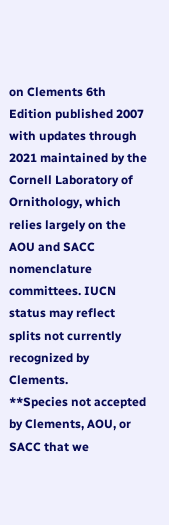on Clements 6th Edition published 2007 with updates through 2021 maintained by the Cornell Laboratory of Ornithology, which relies largely on the AOU and SACC nomenclature committees. IUCN status may reflect splits not currently recognized by Clements.
**Species not accepted by Clements, AOU, or SACC that we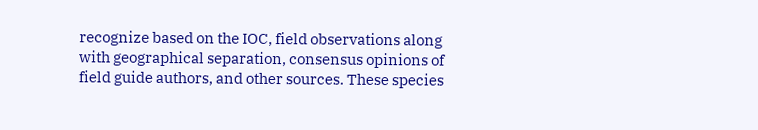recognize based on the IOC, field observations along with geographical separation, consensus opinions of field guide authors, and other sources. These species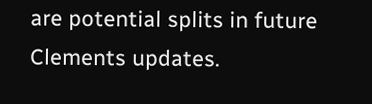are potential splits in future Clements updates.